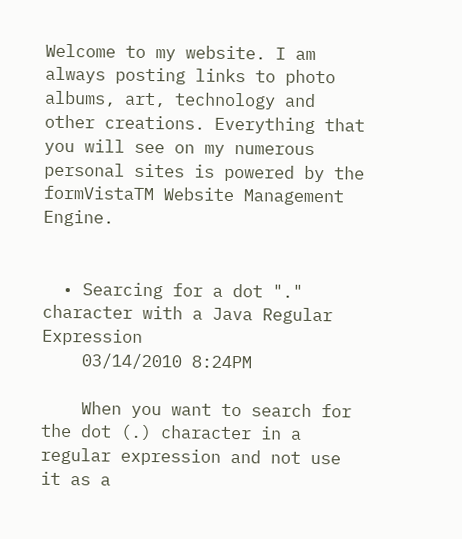Welcome to my website. I am always posting links to photo albums, art, technology and other creations. Everything that you will see on my numerous personal sites is powered by the formVistaTM Website Management Engine.


  • Searcing for a dot "." character with a Java Regular Expression
    03/14/2010 8:24PM

    When you want to search for the dot (.) character in a regular expression and not use it as a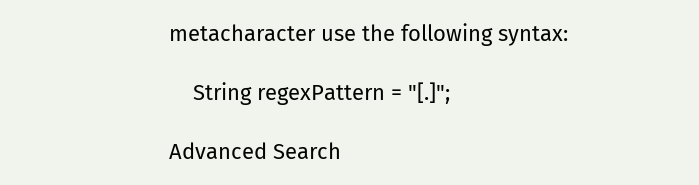metacharacter use the following syntax:

    String regexPattern = "[.]";

Advanced Search